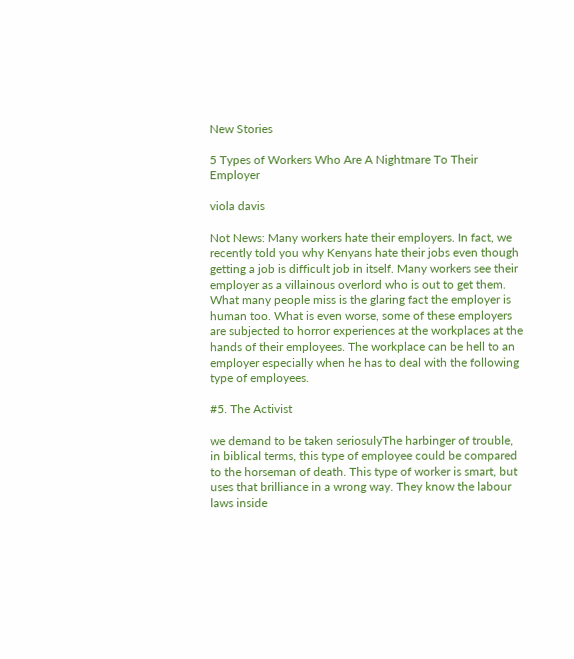New Stories

5 Types of Workers Who Are A Nightmare To Their Employer

viola davis

Not News: Many workers hate their employers. In fact, we recently told you why Kenyans hate their jobs even though getting a job is difficult job in itself. Many workers see their employer as a villainous overlord who is out to get them. What many people miss is the glaring fact the employer is human too. What is even worse, some of these employers are subjected to horror experiences at the workplaces at the hands of their employees. The workplace can be hell to an employer especially when he has to deal with the following type of employees.

#5. The Activist

we demand to be taken seriosulyThe harbinger of trouble, in biblical terms, this type of employee could be compared to the horseman of death. This type of worker is smart, but uses that brilliance in a wrong way. They know the labour laws inside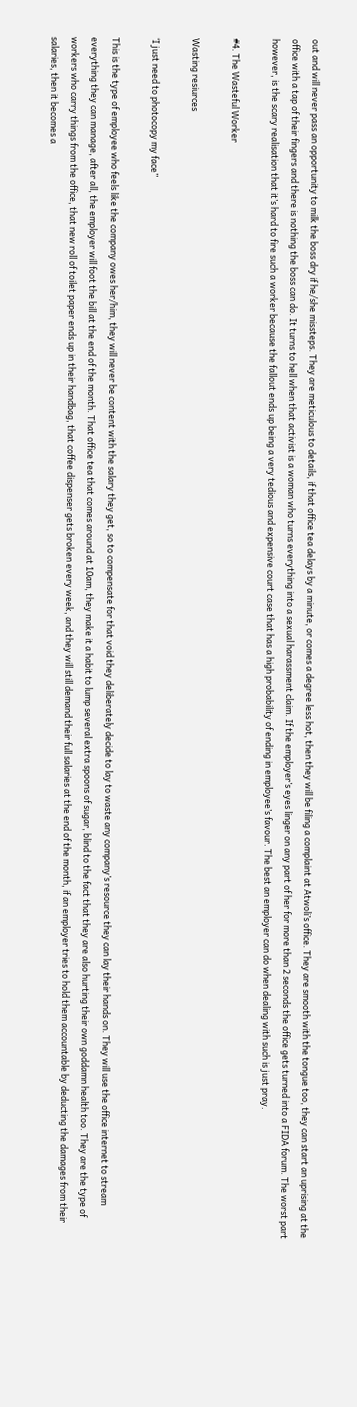out and will never pass an opportunity to milk the boss dry if he/she missteps. They are meticulous to details, if that office tea delays by a minute, or comes a degree less hot, then they will be filing a complaint at Atwoli’s office. They are smooth with the tongue too, they can start an uprising at the office with a tap of their fingers and there is nothing the boss can do. It turns to hell when that activist is a woman who turns everything into a sexual harassment claim. If the employer’s eyes linger on any part of her for more than 2 seconds the office gets turned into a FIDA forum. The worst part however, is the scary realisation that it’s hard to fire such a worker because the fallout ends up being a very tedious and expensive court case that has a high probability of ending in employee’s favour. The best an employer can do when dealing with such is just pray.

#4. The Wasteful Worker

Wasting resiurces

‘I just need to photocopy my face”

This is the type of employee who feels like the company owes her/him, they will never be content with the salary they get, so to compensate for that void they deliberately decide to lay to waste any company’s resource they can lay their hands on. They will use the office internet to stream everything they can manage, after all, the employer will foot the bill at the end of the month. That office tea that comes around at 10am, they make it a habit to lump several extra spoons of sugar, blind to the fact that they are also hurting their own goddamn health too. They are the type of workers who carry things from the office, that new roll of toilet paper ends up in their handbag, that coffee dispenser gets broken every week, and they will still demand their full salaries at the end of the month, if an employer tries to hold them accountable by deducting the damages from their salaries, then it becomes a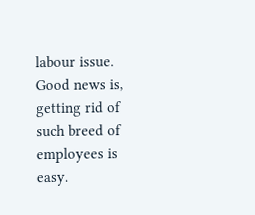labour issue. Good news is, getting rid of such breed of employees is easy.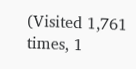(Visited 1,761 times, 1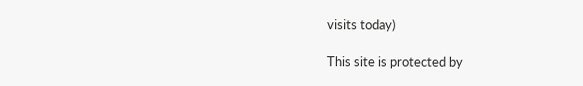visits today)

This site is protected by